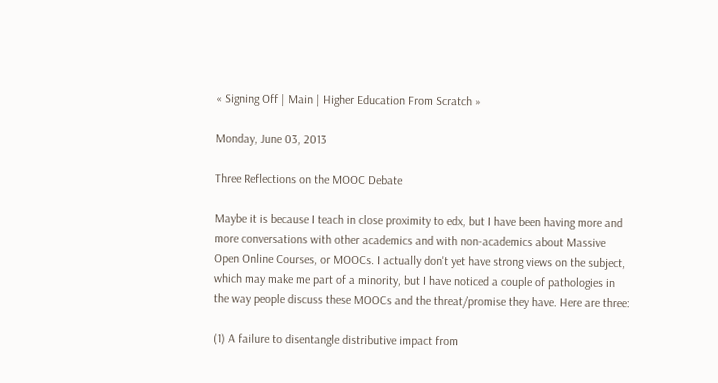« Signing Off | Main | Higher Education From Scratch »

Monday, June 03, 2013

Three Reflections on the MOOC Debate

Maybe it is because I teach in close proximity to edx, but I have been having more and more conversations with other academics and with non-academics about Massive Open Online Courses, or MOOCs. I actually don't yet have strong views on the subject, which may make me part of a minority, but I have noticed a couple of pathologies in the way people discuss these MOOCs and the threat/promise they have. Here are three:

(1) A failure to disentangle distributive impact from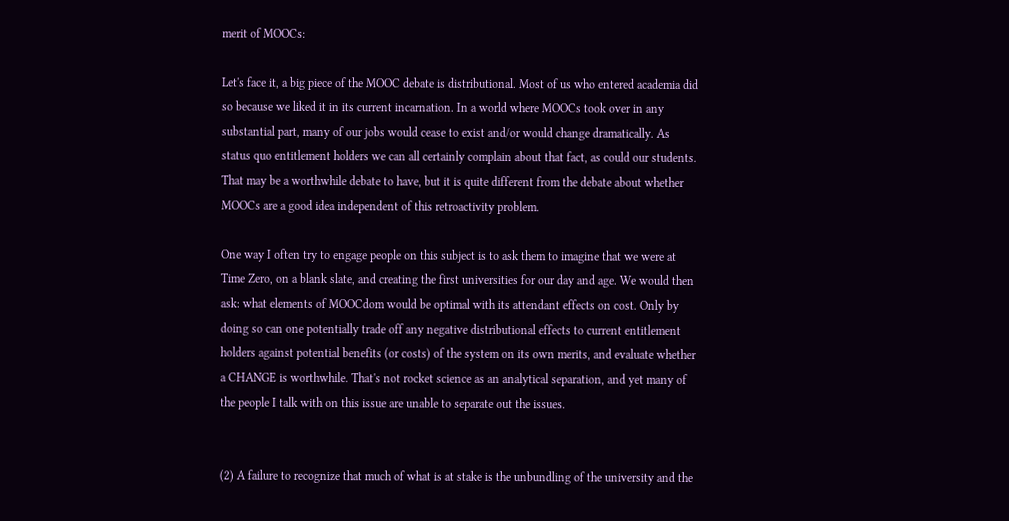merit of MOOCs:

Let's face it, a big piece of the MOOC debate is distributional. Most of us who entered academia did so because we liked it in its current incarnation. In a world where MOOCs took over in any substantial part, many of our jobs would cease to exist and/or would change dramatically. As status quo entitlement holders we can all certainly complain about that fact, as could our students. That may be a worthwhile debate to have, but it is quite different from the debate about whether MOOCs are a good idea independent of this retroactivity problem.

One way I often try to engage people on this subject is to ask them to imagine that we were at Time Zero, on a blank slate, and creating the first universities for our day and age. We would then ask: what elements of MOOCdom would be optimal with its attendant effects on cost. Only by doing so can one potentially trade off any negative distributional effects to current entitlement holders against potential benefits (or costs) of the system on its own merits, and evaluate whether a CHANGE is worthwhile. That's not rocket science as an analytical separation, and yet many of the people I talk with on this issue are unable to separate out the issues.


(2) A failure to recognize that much of what is at stake is the unbundling of the university and the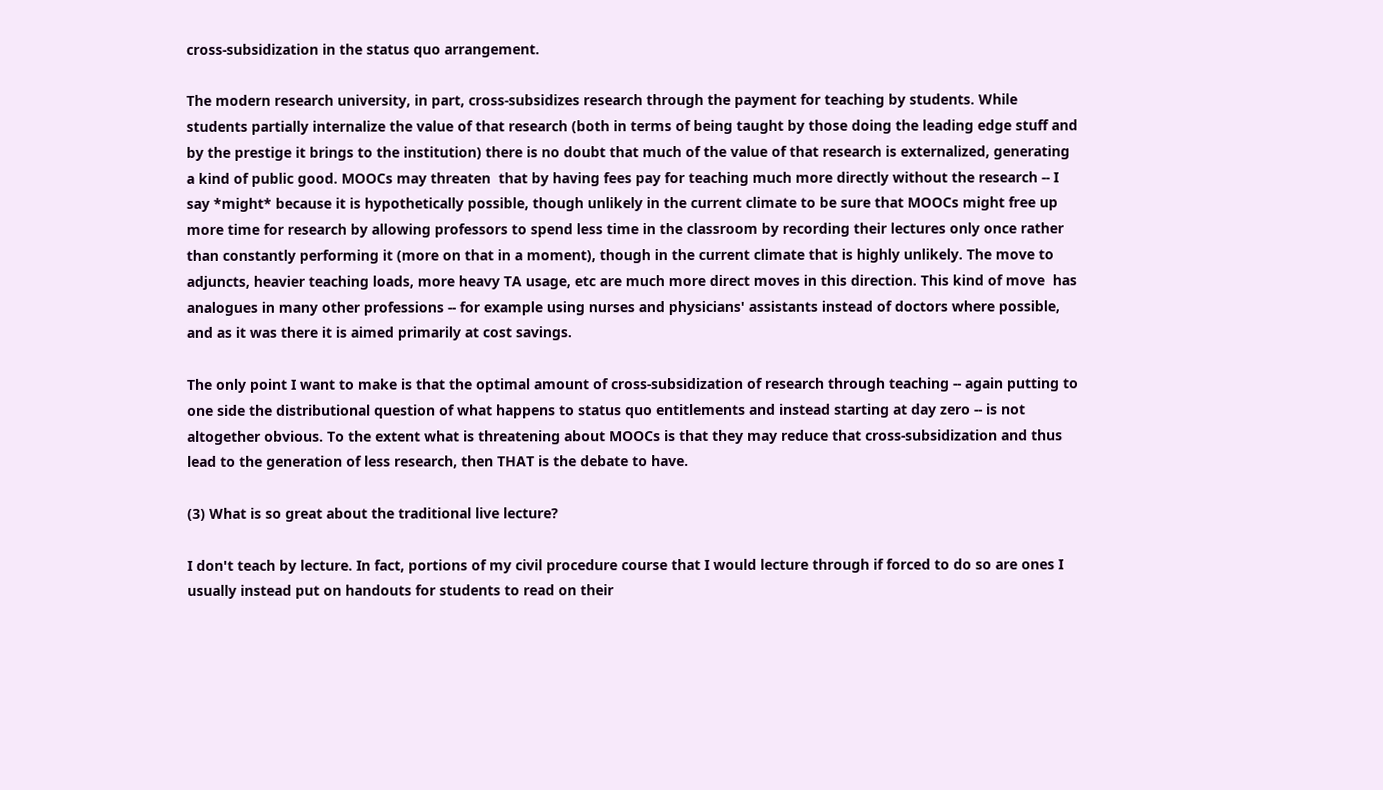cross-subsidization in the status quo arrangement.

The modern research university, in part, cross-subsidizes research through the payment for teaching by students. While students partially internalize the value of that research (both in terms of being taught by those doing the leading edge stuff and by the prestige it brings to the institution) there is no doubt that much of the value of that research is externalized, generating a kind of public good. MOOCs may threaten  that by having fees pay for teaching much more directly without the research -- I say *might* because it is hypothetically possible, though unlikely in the current climate to be sure that MOOCs might free up more time for research by allowing professors to spend less time in the classroom by recording their lectures only once rather than constantly performing it (more on that in a moment), though in the current climate that is highly unlikely. The move to adjuncts, heavier teaching loads, more heavy TA usage, etc are much more direct moves in this direction. This kind of move  has analogues in many other professions -- for example using nurses and physicians' assistants instead of doctors where possible, and as it was there it is aimed primarily at cost savings.

The only point I want to make is that the optimal amount of cross-subsidization of research through teaching -- again putting to one side the distributional question of what happens to status quo entitlements and instead starting at day zero -- is not altogether obvious. To the extent what is threatening about MOOCs is that they may reduce that cross-subsidization and thus lead to the generation of less research, then THAT is the debate to have.

(3) What is so great about the traditional live lecture?

I don't teach by lecture. In fact, portions of my civil procedure course that I would lecture through if forced to do so are ones I usually instead put on handouts for students to read on their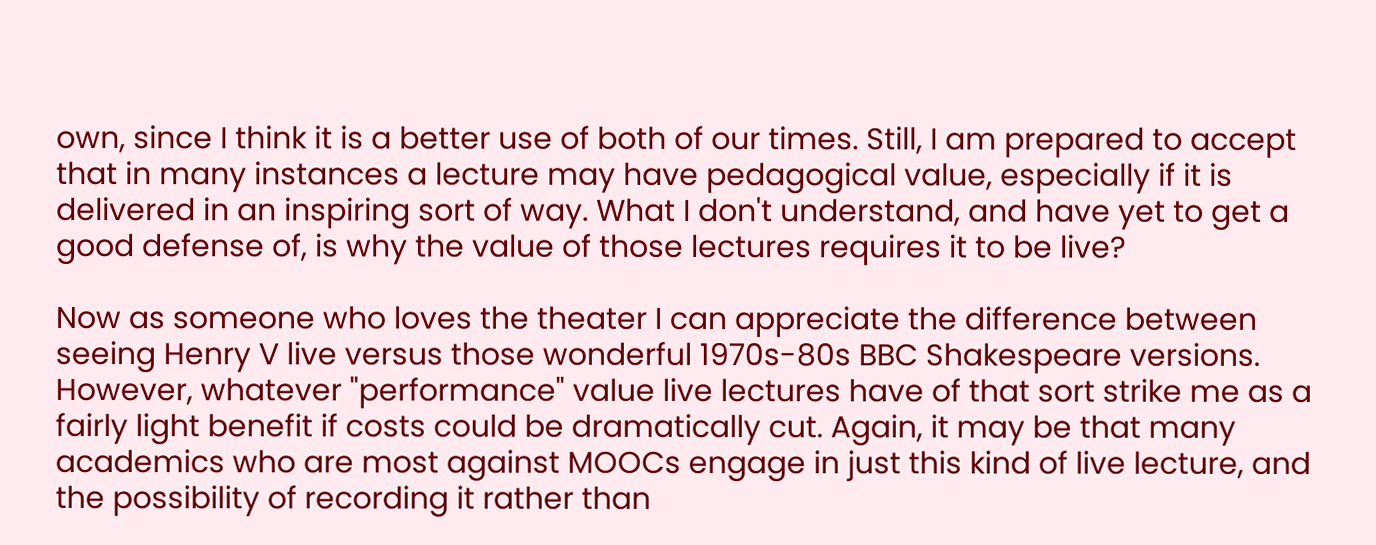own, since I think it is a better use of both of our times. Still, I am prepared to accept that in many instances a lecture may have pedagogical value, especially if it is delivered in an inspiring sort of way. What I don't understand, and have yet to get a good defense of, is why the value of those lectures requires it to be live?

Now as someone who loves the theater I can appreciate the difference between seeing Henry V live versus those wonderful 1970s-80s BBC Shakespeare versions. However, whatever "performance" value live lectures have of that sort strike me as a fairly light benefit if costs could be dramatically cut. Again, it may be that many academics who are most against MOOCs engage in just this kind of live lecture, and the possibility of recording it rather than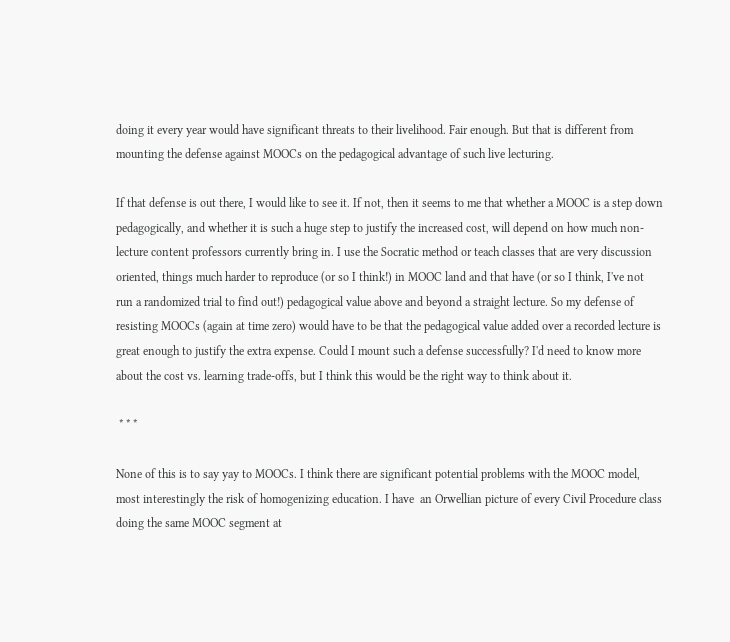doing it every year would have significant threats to their livelihood. Fair enough. But that is different from mounting the defense against MOOCs on the pedagogical advantage of such live lecturing.

If that defense is out there, I would like to see it. If not, then it seems to me that whether a MOOC is a step down pedagogically, and whether it is such a huge step to justify the increased cost, will depend on how much non-lecture content professors currently bring in. I use the Socratic method or teach classes that are very discussion oriented, things much harder to reproduce (or so I think!) in MOOC land and that have (or so I think, I've not run a randomized trial to find out!) pedagogical value above and beyond a straight lecture. So my defense of resisting MOOCs (again at time zero) would have to be that the pedagogical value added over a recorded lecture is great enough to justify the extra expense. Could I mount such a defense successfully? I'd need to know more about the cost vs. learning trade-offs, but I think this would be the right way to think about it.

 * * *

None of this is to say yay to MOOCs. I think there are significant potential problems with the MOOC model, most interestingly the risk of homogenizing education. I have  an Orwellian picture of every Civil Procedure class doing the same MOOC segment at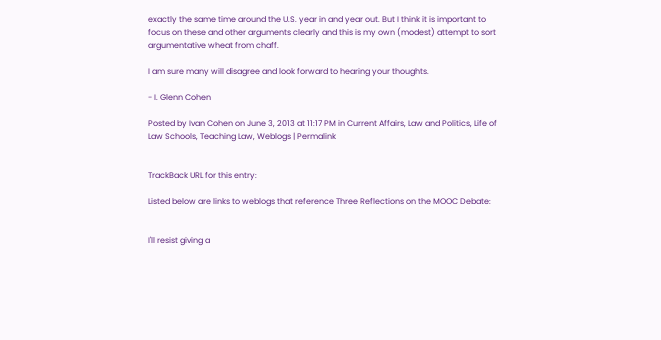exactly the same time around the U.S. year in and year out. But I think it is important to focus on these and other arguments clearly and this is my own (modest) attempt to sort argumentative wheat from chaff.

I am sure many will disagree and look forward to hearing your thoughts.

- I. Glenn Cohen

Posted by Ivan Cohen on June 3, 2013 at 11:17 PM in Current Affairs, Law and Politics, Life of Law Schools, Teaching Law, Weblogs | Permalink


TrackBack URL for this entry:

Listed below are links to weblogs that reference Three Reflections on the MOOC Debate:


I'll resist giving a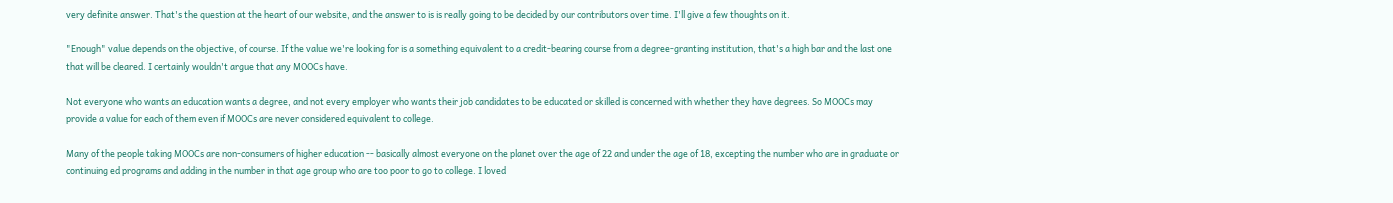very definite answer. That's the question at the heart of our website, and the answer to is is really going to be decided by our contributors over time. I'll give a few thoughts on it.

"Enough" value depends on the objective, of course. If the value we're looking for is a something equivalent to a credit-bearing course from a degree-granting institution, that's a high bar and the last one that will be cleared. I certainly wouldn't argue that any MOOCs have.

Not everyone who wants an education wants a degree, and not every employer who wants their job candidates to be educated or skilled is concerned with whether they have degrees. So MOOCs may provide a value for each of them even if MOOCs are never considered equivalent to college.

Many of the people taking MOOCs are non-consumers of higher education -- basically almost everyone on the planet over the age of 22 and under the age of 18, excepting the number who are in graduate or continuing ed programs and adding in the number in that age group who are too poor to go to college. I loved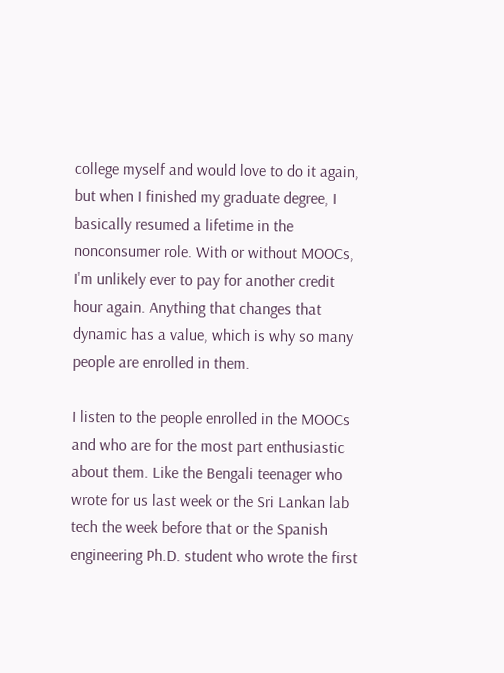college myself and would love to do it again, but when I finished my graduate degree, I basically resumed a lifetime in the nonconsumer role. With or without MOOCs, I'm unlikely ever to pay for another credit hour again. Anything that changes that dynamic has a value, which is why so many people are enrolled in them.

I listen to the people enrolled in the MOOCs and who are for the most part enthusiastic about them. Like the Bengali teenager who wrote for us last week or the Sri Lankan lab tech the week before that or the Spanish engineering Ph.D. student who wrote the first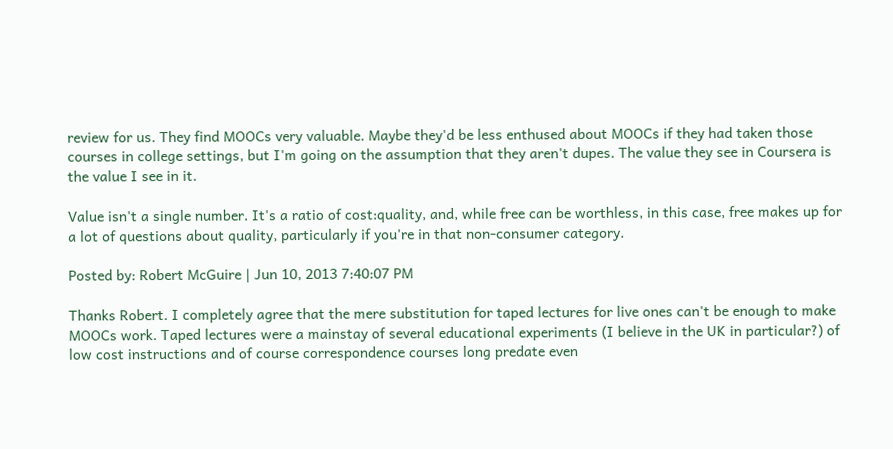review for us. They find MOOCs very valuable. Maybe they'd be less enthused about MOOCs if they had taken those courses in college settings, but I'm going on the assumption that they aren't dupes. The value they see in Coursera is the value I see in it.

Value isn't a single number. It's a ratio of cost:quality, and, while free can be worthless, in this case, free makes up for a lot of questions about quality, particularly if you're in that non-consumer category.

Posted by: Robert McGuire | Jun 10, 2013 7:40:07 PM

Thanks Robert. I completely agree that the mere substitution for taped lectures for live ones can't be enough to make MOOCs work. Taped lectures were a mainstay of several educational experiments (I believe in the UK in particular?) of low cost instructions and of course correspondence courses long predate even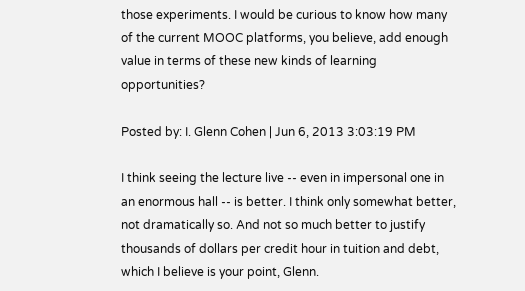those experiments. I would be curious to know how many of the current MOOC platforms, you believe, add enough value in terms of these new kinds of learning opportunities?

Posted by: I. Glenn Cohen | Jun 6, 2013 3:03:19 PM

I think seeing the lecture live -- even in impersonal one in an enormous hall -- is better. I think only somewhat better, not dramatically so. And not so much better to justify thousands of dollars per credit hour in tuition and debt, which I believe is your point, Glenn.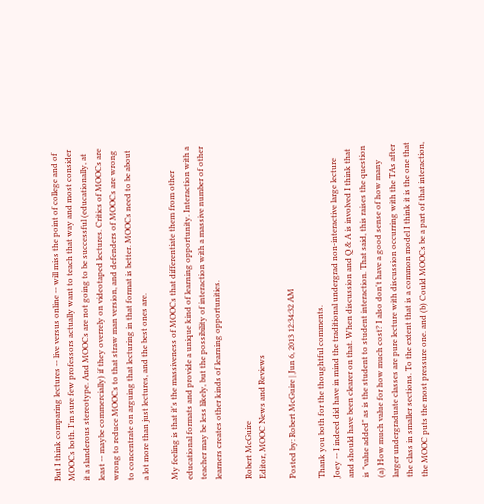But I think comparing lectures -- live versus online -- will miss the point of college and of MOOCs both. I'm sure few professors actually want to teach that way and most consider it a slanderous stereotype. And MOOCs are not going to be successful (educationally, at least -- maybe commercially) if they overrely on videotaped lectures. Critics of MOOCs are wrong to reduce MOOCs to that straw man version, and defenders of MOOCs are wrong to concentrate on arguing that lecturing in that format is better. MOOCs need to be about a lot more than just lectures, and the best ones are.

My feeling is that it's the massiveness of MOOCs that differentiate them from other educational formats and provide a unique kind of learning opportunity. Interaction with a teacher may be less likely, but the possibility of interaction with a massive number of other learners creates other kinds of learning opportunities.

Robert McGuire
Editor, MOOC News and Reviews

Posted by: Robert McGuire | Jun 6, 2013 12:34:32 AM

Thank you both for the thoughtful comments.
Joey -- I indeed did have in mind the traditional undergrad non-interactive large lecture and should have been clearer on that. When discussion and Q & A is involved I think that is "value added" as is the student to student interaction. That said, this raises the question (a) How much value for how much cost? I also don't have a good sense of how many larger undergraduate classes are pure lecture with discussion occurring with the TAs after the class in smaller sections. To the extent that is a common model I think it is the one that the MOOC puts the most pressure one. and (b) Could MOOCs be a part of that interaction,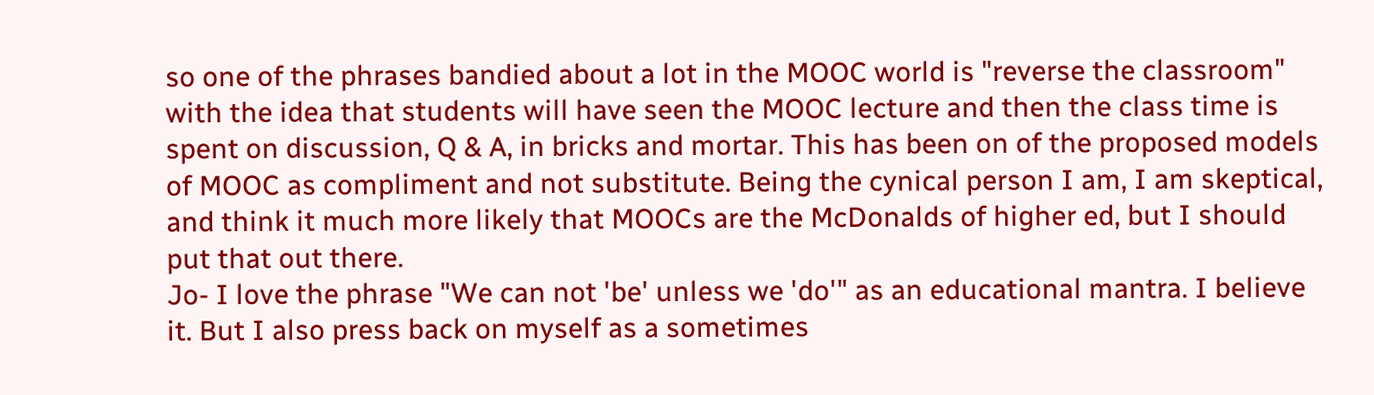so one of the phrases bandied about a lot in the MOOC world is "reverse the classroom" with the idea that students will have seen the MOOC lecture and then the class time is spent on discussion, Q & A, in bricks and mortar. This has been on of the proposed models of MOOC as compliment and not substitute. Being the cynical person I am, I am skeptical, and think it much more likely that MOOCs are the McDonalds of higher ed, but I should put that out there.
Jo- I love the phrase "We can not 'be' unless we 'do'" as an educational mantra. I believe it. But I also press back on myself as a sometimes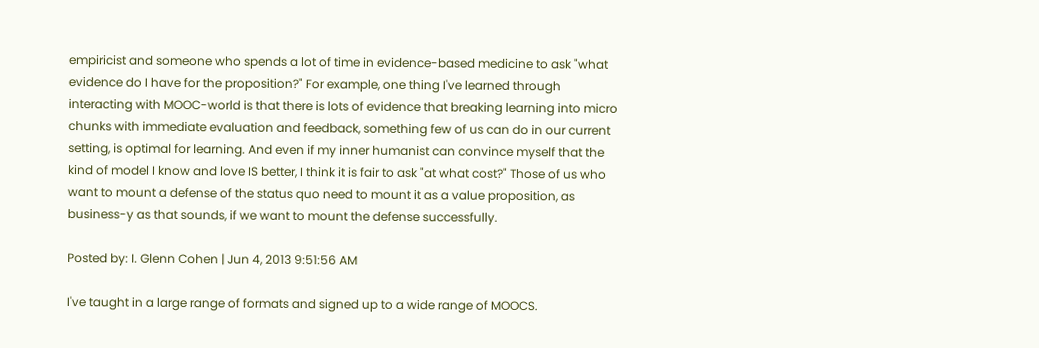empiricist and someone who spends a lot of time in evidence-based medicine to ask "what evidence do I have for the proposition?" For example, one thing I've learned through interacting with MOOC-world is that there is lots of evidence that breaking learning into micro chunks with immediate evaluation and feedback, something few of us can do in our current setting, is optimal for learning. And even if my inner humanist can convince myself that the kind of model I know and love IS better, I think it is fair to ask "at what cost?" Those of us who want to mount a defense of the status quo need to mount it as a value proposition, as business-y as that sounds, if we want to mount the defense successfully.

Posted by: I. Glenn Cohen | Jun 4, 2013 9:51:56 AM

I've taught in a large range of formats and signed up to a wide range of MOOCS.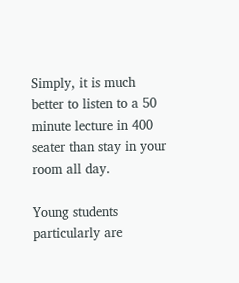Simply, it is much better to listen to a 50 minute lecture in 400 seater than stay in your room all day.

Young students particularly are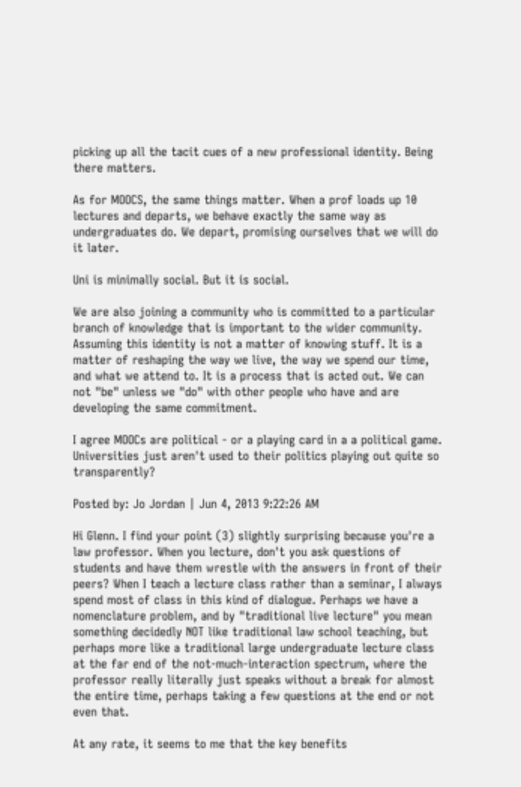picking up all the tacit cues of a new professional identity. Being there matters.

As for MOOCS, the same things matter. When a prof loads up 10 lectures and departs, we behave exactly the same way as undergraduates do. We depart, promising ourselves that we will do it later.

Uni is minimally social. But it is social.

We are also joining a community who is committed to a particular branch of knowledge that is important to the wider community. Assuming this identity is not a matter of knowing stuff. It is a matter of reshaping the way we live, the way we spend our time, and what we attend to. It is a process that is acted out. We can not "be" unless we "do" with other people who have and are developing the same commitment.

I agree MOOCs are political - or a playing card in a a political game. Universities just aren't used to their politics playing out quite so transparently?

Posted by: Jo Jordan | Jun 4, 2013 9:22:26 AM

Hi Glenn. I find your point (3) slightly surprising because you're a law professor. When you lecture, don't you ask questions of students and have them wrestle with the answers in front of their peers? When I teach a lecture class rather than a seminar, I always spend most of class in this kind of dialogue. Perhaps we have a nomenclature problem, and by "traditional live lecture" you mean something decidedly NOT like traditional law school teaching, but perhaps more like a traditional large undergraduate lecture class at the far end of the not-much-interaction spectrum, where the professor really literally just speaks without a break for almost the entire time, perhaps taking a few questions at the end or not even that.

At any rate, it seems to me that the key benefits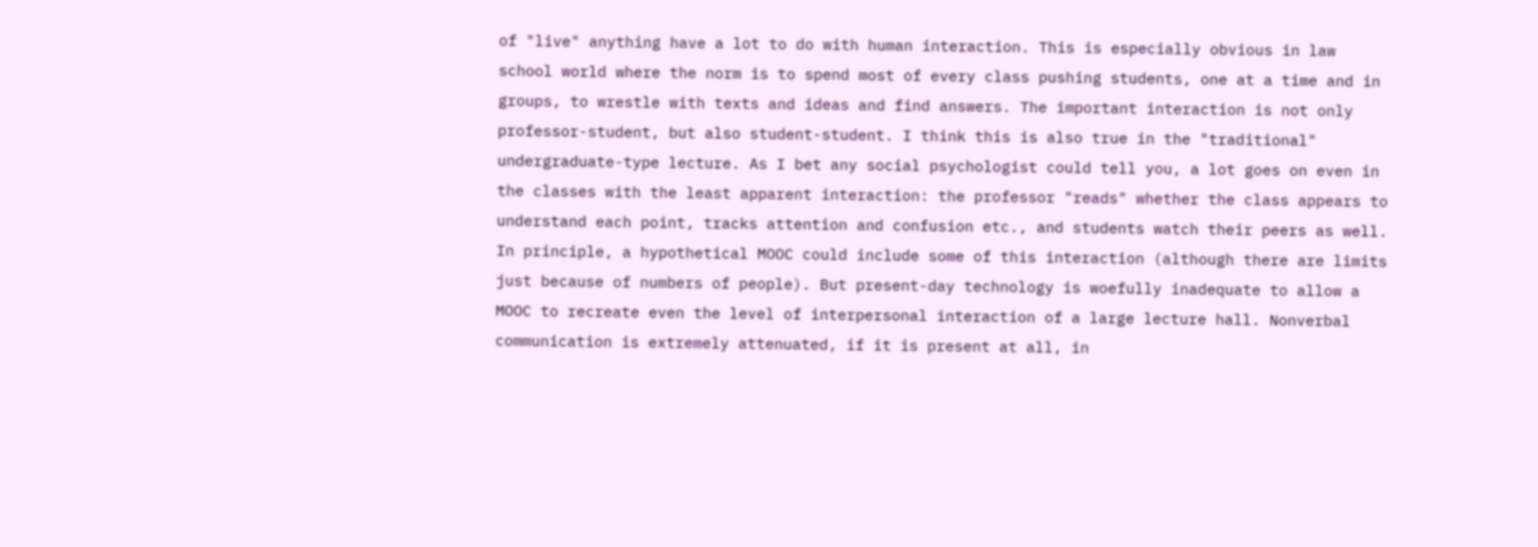of "live" anything have a lot to do with human interaction. This is especially obvious in law school world where the norm is to spend most of every class pushing students, one at a time and in groups, to wrestle with texts and ideas and find answers. The important interaction is not only professor-student, but also student-student. I think this is also true in the "traditional" undergraduate-type lecture. As I bet any social psychologist could tell you, a lot goes on even in the classes with the least apparent interaction: the professor "reads" whether the class appears to understand each point, tracks attention and confusion etc., and students watch their peers as well. In principle, a hypothetical MOOC could include some of this interaction (although there are limits just because of numbers of people). But present-day technology is woefully inadequate to allow a MOOC to recreate even the level of interpersonal interaction of a large lecture hall. Nonverbal communication is extremely attenuated, if it is present at all, in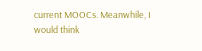current MOOCs. Meanwhile, I would think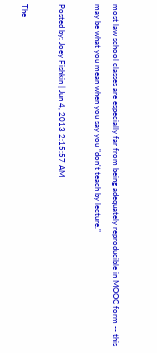most law school classes are especially far from being adequately reproducible in MOOC form -- this may be what you mean when you say you "don't teach by lecture."

Posted by: Joey Fishkin | Jun 4, 2013 2:15:57 AM

The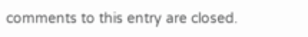comments to this entry are closed.